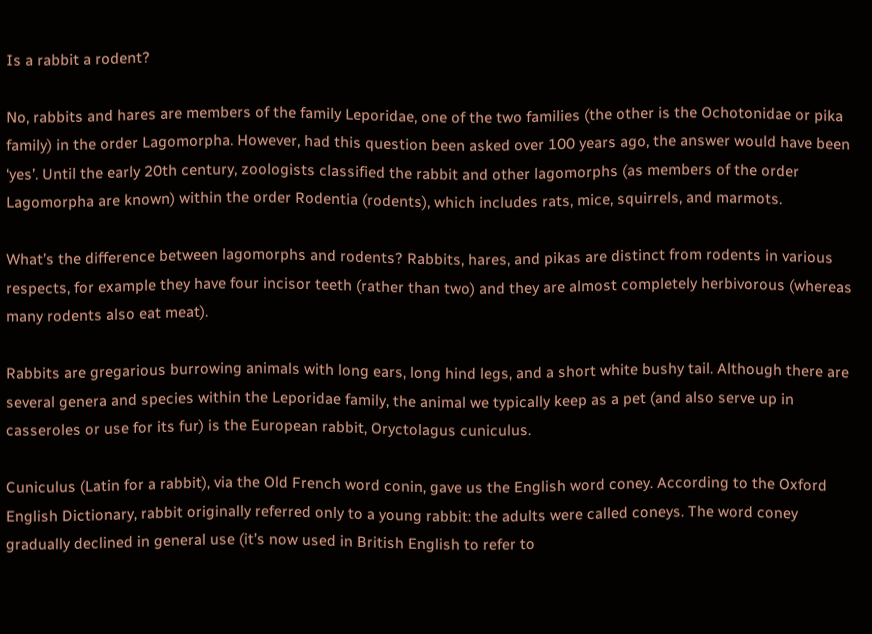Is a rabbit a rodent?

No, rabbits and hares are members of the family Leporidae, one of the two families (the other is the Ochotonidae or pika family) in the order Lagomorpha. However, had this question been asked over 100 years ago, the answer would have been ‘yes’. Until the early 20th century, zoologists classified the rabbit and other lagomorphs (as members of the order Lagomorpha are known) within the order Rodentia (rodents), which includes rats, mice, squirrels, and marmots.

What’s the difference between lagomorphs and rodents? Rabbits, hares, and pikas are distinct from rodents in various respects, for example they have four incisor teeth (rather than two) and they are almost completely herbivorous (whereas many rodents also eat meat).

Rabbits are gregarious burrowing animals with long ears, long hind legs, and a short white bushy tail. Although there are several genera and species within the Leporidae family, the animal we typically keep as a pet (and also serve up in casseroles or use for its fur) is the European rabbit, Oryctolagus cuniculus.

Cuniculus (Latin for a rabbit), via the Old French word conin, gave us the English word coney. According to the Oxford English Dictionary, rabbit originally referred only to a young rabbit: the adults were called coneys. The word coney gradually declined in general use (it’s now used in British English to refer to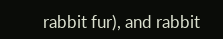rabbit fur), and rabbit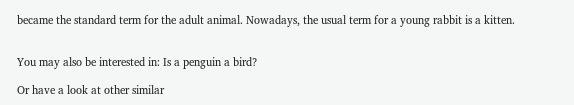became the standard term for the adult animal. Nowadays, the usual term for a young rabbit is a kitten.


You may also be interested in: Is a penguin a bird?

Or have a look at other similar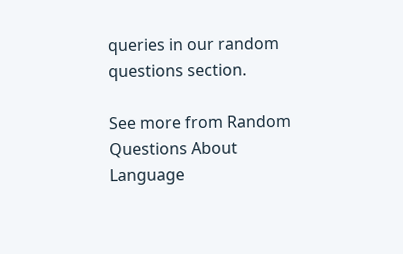queries in our random questions section.

See more from Random Questions About Language